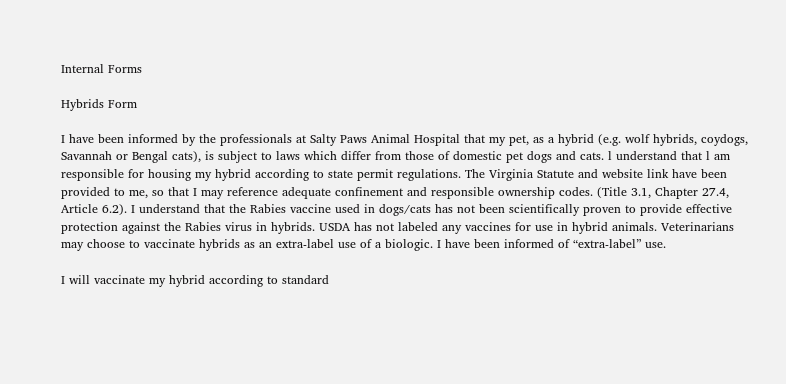Internal Forms

Hybrids Form

I have been informed by the professionals at Salty Paws Animal Hospital that my pet, as a hybrid (e.g. wolf hybrids, coydogs, Savannah or Bengal cats), is subject to laws which differ from those of domestic pet dogs and cats. l understand that l am responsible for housing my hybrid according to state permit regulations. The Virginia Statute and website link have been provided to me, so that I may reference adequate confinement and responsible ownership codes. (Title 3.1, Chapter 27.4, Article 6.2). I understand that the Rabies vaccine used in dogs/cats has not been scientifically proven to provide effective protection against the Rabies virus in hybrids. USDA has not labeled any vaccines for use in hybrid animals. Veterinarians may choose to vaccinate hybrids as an extra-label use of a biologic. I have been informed of “extra-label” use.

I will vaccinate my hybrid according to standard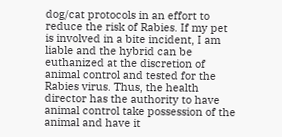dog/cat protocols in an effort to reduce the risk of Rabies. If my pet is involved in a bite incident, I am liable and the hybrid can be euthanized at the discretion of animal control and tested for the Rabies virus. Thus, the health director has the authority to have animal control take possession of the animal and have it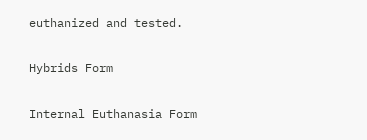euthanized and tested.

Hybrids Form

Internal Euthanasia Form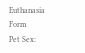Euthanasia Form
Pet Sex: